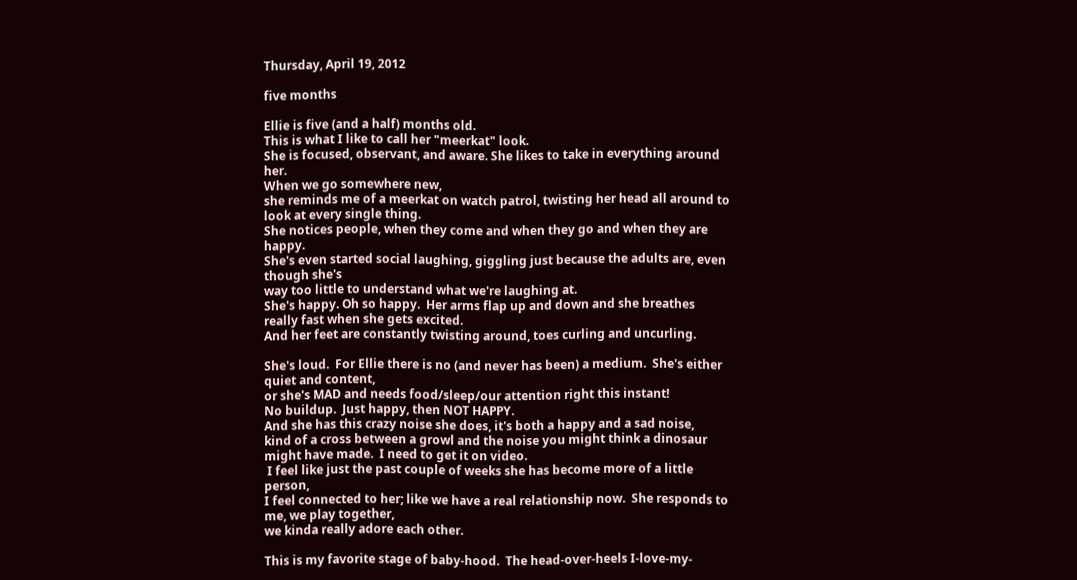Thursday, April 19, 2012

five months

Ellie is five (and a half) months old.
This is what I like to call her "meerkat" look.
She is focused, observant, and aware. She likes to take in everything around her.
When we go somewhere new,
she reminds me of a meerkat on watch patrol, twisting her head all around to look at every single thing.
She notices people, when they come and when they go and when they are happy.
She's even started social laughing, giggling just because the adults are, even though she's
way too little to understand what we're laughing at.
She's happy. Oh so happy.  Her arms flap up and down and she breathes really fast when she gets excited.
And her feet are constantly twisting around, toes curling and uncurling.

She's loud.  For Ellie there is no (and never has been) a medium.  She's either quiet and content,
or she's MAD and needs food/sleep/our attention right this instant!
No buildup.  Just happy, then NOT HAPPY.
And she has this crazy noise she does, it's both a happy and a sad noise,
kind of a cross between a growl and the noise you might think a dinosaur might have made.  I need to get it on video.
 I feel like just the past couple of weeks she has become more of a little person,
I feel connected to her; like we have a real relationship now.  She responds to me, we play together,
we kinda really adore each other.

This is my favorite stage of baby-hood.  The head-over-heels I-love-my-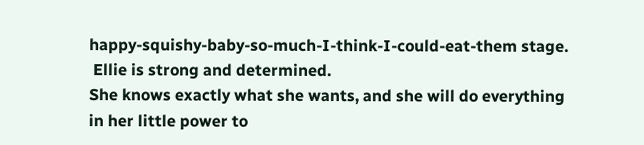happy-squishy-baby-so-much-I-think-I-could-eat-them stage.
 Ellie is strong and determined.
She knows exactly what she wants, and she will do everything in her little power to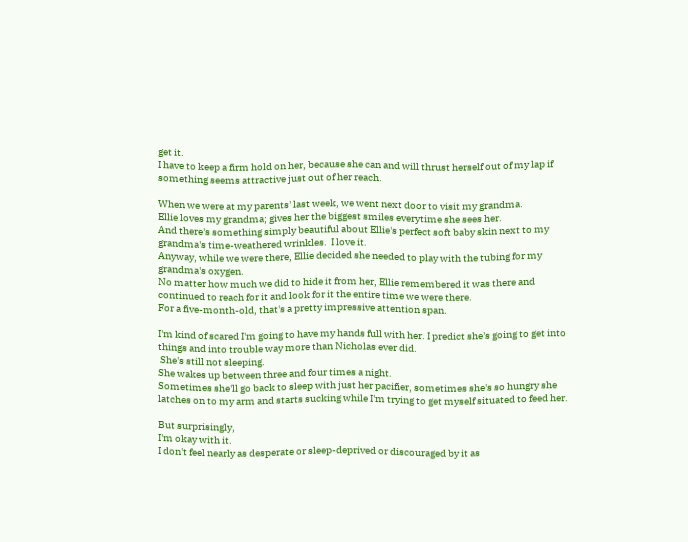get it.
I have to keep a firm hold on her, because she can and will thrust herself out of my lap if something seems attractive just out of her reach.

When we were at my parents' last week, we went next door to visit my grandma.
Ellie loves my grandma; gives her the biggest smiles everytime she sees her.
And there's something simply beautiful about Ellie's perfect soft baby skin next to my grandma's time-weathered wrinkles.  I love it.
Anyway, while we were there, Ellie decided she needed to play with the tubing for my grandma's oxygen.
No matter how much we did to hide it from her, Ellie remembered it was there and continued to reach for it and look for it the entire time we were there.
For a five-month-old, that's a pretty impressive attention span.

I'm kind of scared I'm going to have my hands full with her. I predict she's going to get into things and into trouble way more than Nicholas ever did.
 She's still not sleeping.
She wakes up between three and four times a night.
Sometimes she'll go back to sleep with just her pacifier, sometimes she's so hungry she latches on to my arm and starts sucking while I'm trying to get myself situated to feed her.

But surprisingly,
I'm okay with it.
I don't feel nearly as desperate or sleep-deprived or discouraged by it as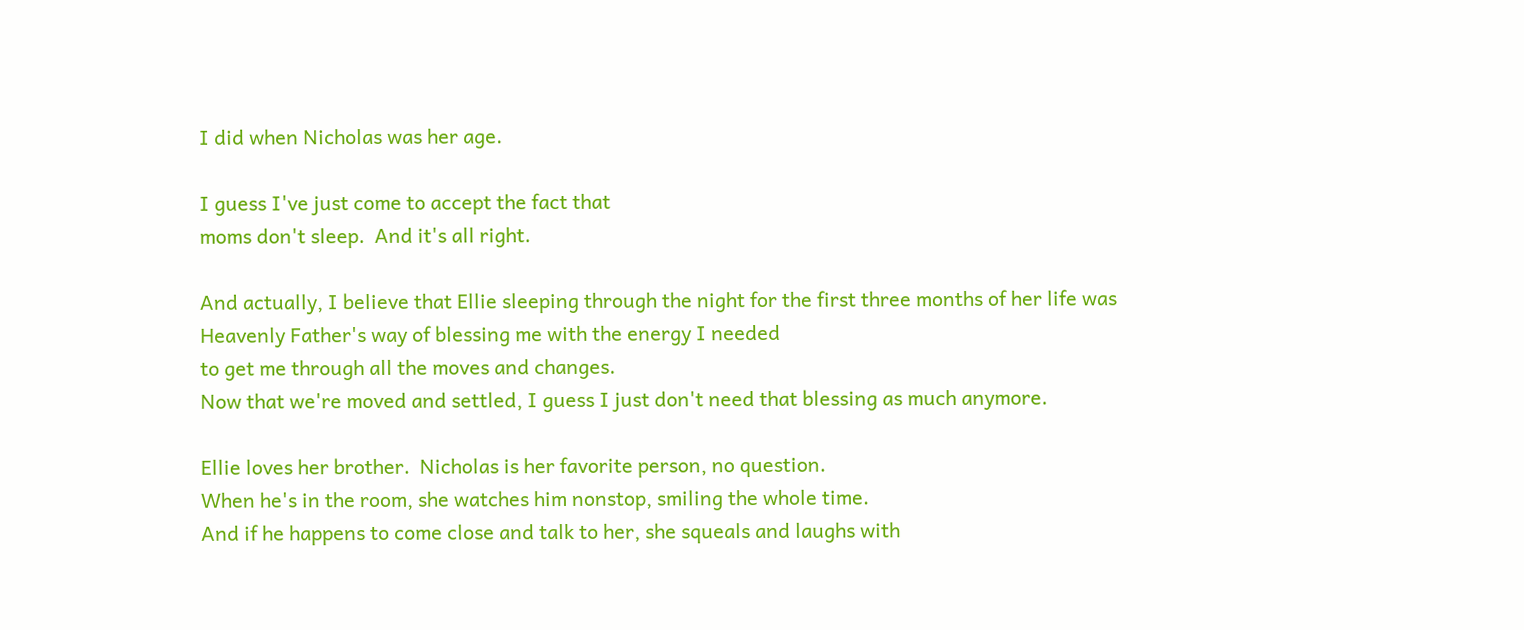I did when Nicholas was her age.

I guess I've just come to accept the fact that
moms don't sleep.  And it's all right.

And actually, I believe that Ellie sleeping through the night for the first three months of her life was
Heavenly Father's way of blessing me with the energy I needed
to get me through all the moves and changes.
Now that we're moved and settled, I guess I just don't need that blessing as much anymore.

Ellie loves her brother.  Nicholas is her favorite person, no question.
When he's in the room, she watches him nonstop, smiling the whole time.
And if he happens to come close and talk to her, she squeals and laughs with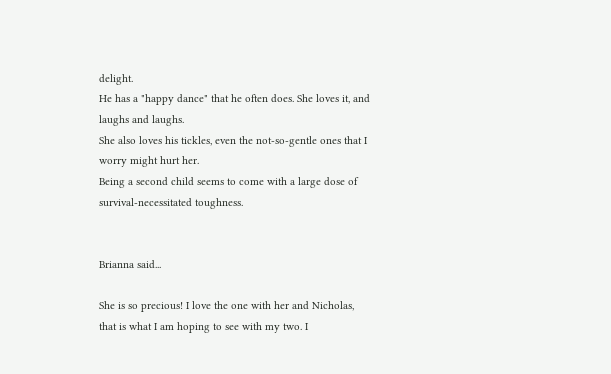delight.
He has a "happy dance" that he often does. She loves it, and laughs and laughs.
She also loves his tickles, even the not-so-gentle ones that I worry might hurt her.
Being a second child seems to come with a large dose of survival-necessitated toughness.


Brianna said...

She is so precious! I love the one with her and Nicholas, that is what I am hoping to see with my two. I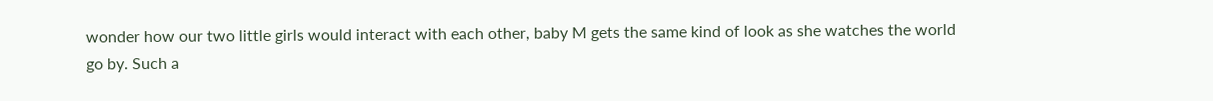wonder how our two little girls would interact with each other, baby M gets the same kind of look as she watches the world go by. Such a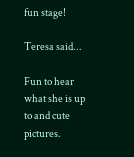fun stage!

Teresa said...

Fun to hear what she is up to and cute pictures.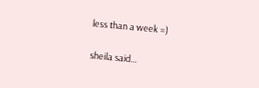less than a week =)

sheila said...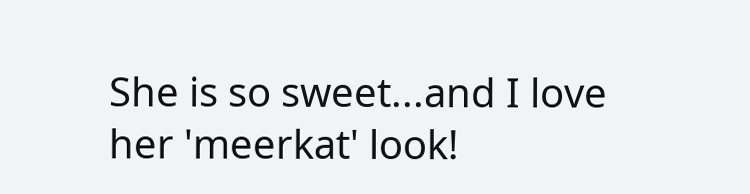She is so sweet...and I love her 'meerkat' look!